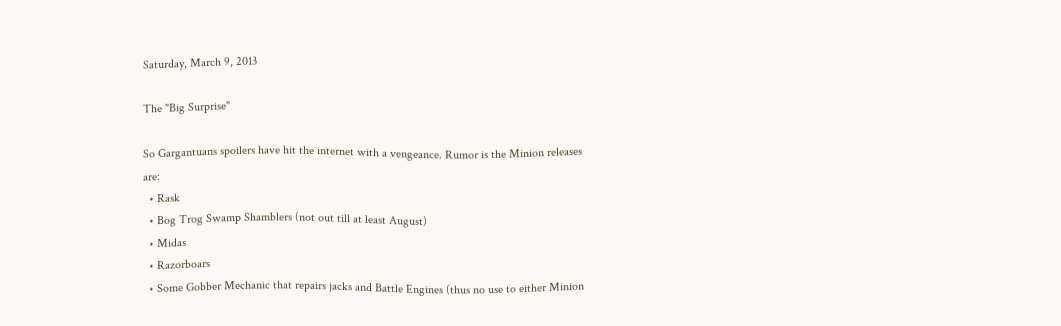Saturday, March 9, 2013

The "Big Surprise"

So Gargantuans spoilers have hit the internet with a vengeance. Rumor is the Minion releases are:
  • Rask
  • Bog Trog Swamp Shamblers (not out till at least August)
  • Midas
  • Razorboars
  • Some Gobber Mechanic that repairs jacks and Battle Engines (thus no use to either Minion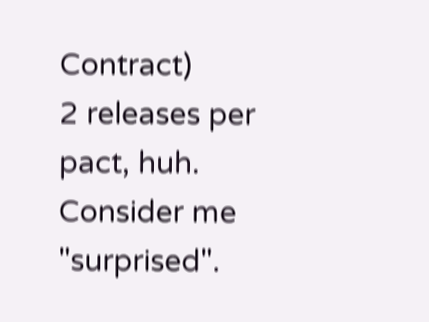Contract)
2 releases per pact, huh. Consider me "surprised".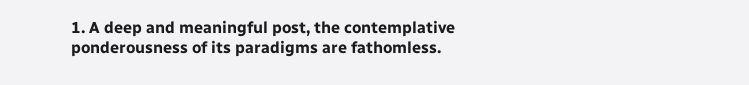1. A deep and meaningful post, the contemplative ponderousness of its paradigms are fathomless.